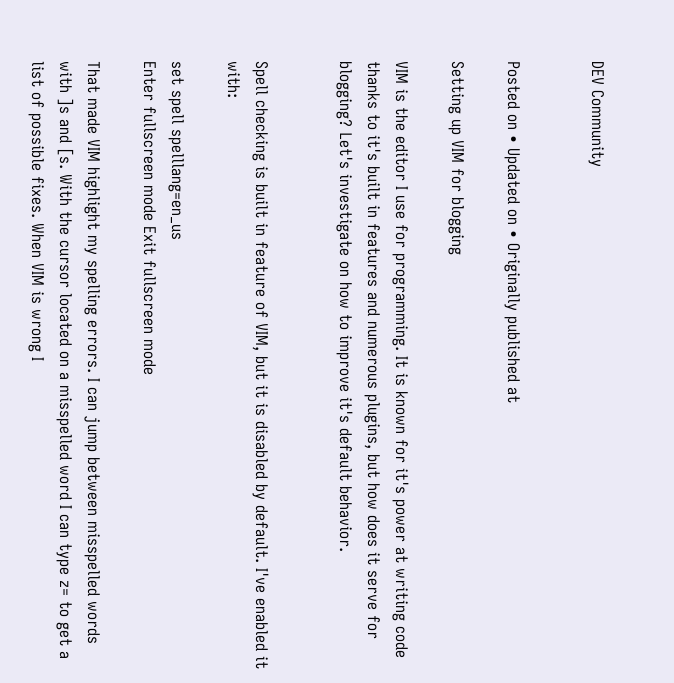DEV Community


Posted on • Updated on • Originally published at

Setting up VIM for blogging

VIM is the editor I use for programming. It is known for it's power at writing code thanks to it's built in features and numerous plugins, but how does it serve for blogging? Let's investigate on how to improve it's default behavior.


Spell checking is built in feature of VIM, but it is disabled by default. I've enabled it with:

set spell spelllang=en_us
Enter fullscreen mode Exit fullscreen mode

That made VIM highlight my spelling errors. I can jump between misspelled words with ]s and [s. With the cursor located on a misspelled word I can type z= to get a list of possible fixes. When VIM is wrong I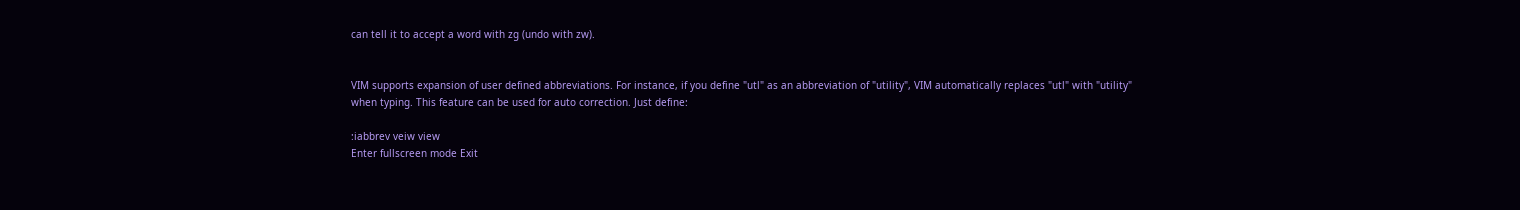can tell it to accept a word with zg (undo with zw).


VIM supports expansion of user defined abbreviations. For instance, if you define "utl" as an abbreviation of "utility", VIM automatically replaces "utl" with "utility" when typing. This feature can be used for auto correction. Just define:

:iabbrev veiw view
Enter fullscreen mode Exit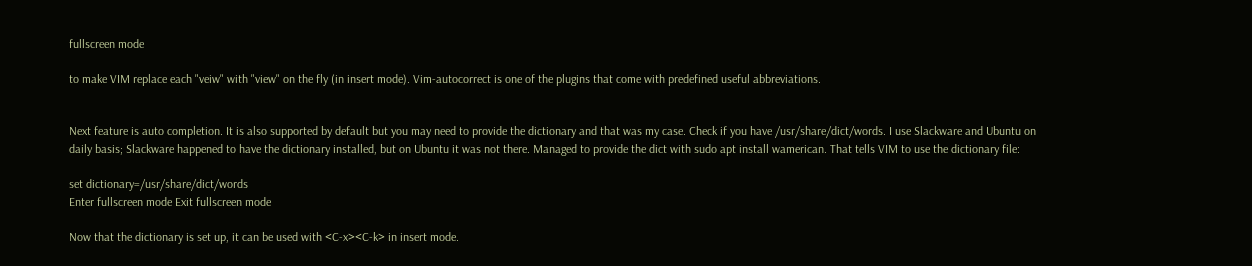fullscreen mode

to make VIM replace each "veiw" with "view" on the fly (in insert mode). Vim-autocorrect is one of the plugins that come with predefined useful abbreviations.


Next feature is auto completion. It is also supported by default but you may need to provide the dictionary and that was my case. Check if you have /usr/share/dict/words. I use Slackware and Ubuntu on daily basis; Slackware happened to have the dictionary installed, but on Ubuntu it was not there. Managed to provide the dict with sudo apt install wamerican. That tells VIM to use the dictionary file:

set dictionary=/usr/share/dict/words
Enter fullscreen mode Exit fullscreen mode

Now that the dictionary is set up, it can be used with <C-x><C-k> in insert mode.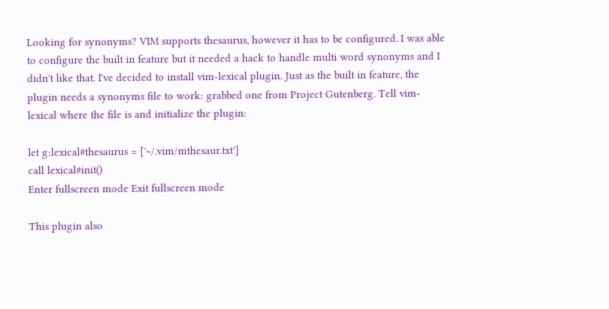Looking for synonyms? VIM supports thesaurus, however it has to be configured. I was able to configure the built in feature but it needed a hack to handle multi word synonyms and I didn't like that. I've decided to install vim-lexical plugin. Just as the built in feature, the plugin needs a synonyms file to work: grabbed one from Project Gutenberg. Tell vim-lexical where the file is and initialize the plugin:

let g:lexical#thesaurus = ['~/.vim/mthesaur.txt']
call lexical#init()
Enter fullscreen mode Exit fullscreen mode

This plugin also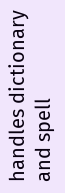handles dictionary and spell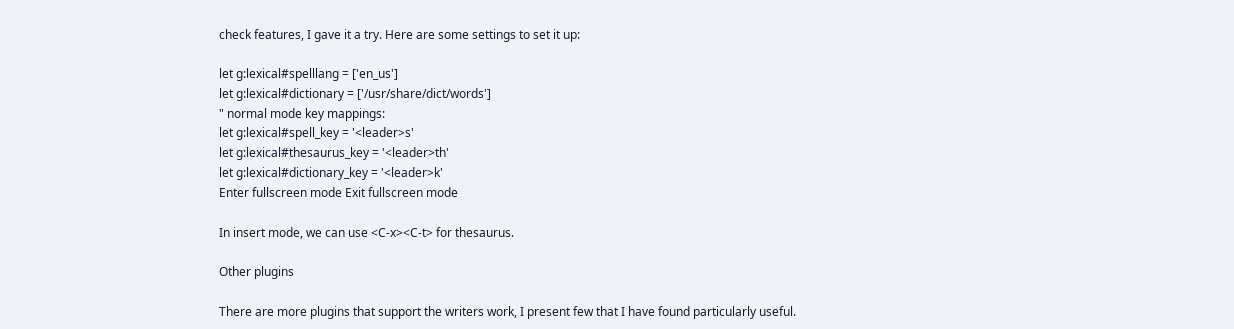check features, I gave it a try. Here are some settings to set it up:

let g:lexical#spelllang = ['en_us']
let g:lexical#dictionary = ['/usr/share/dict/words']
" normal mode key mappings:
let g:lexical#spell_key = '<leader>s'
let g:lexical#thesaurus_key = '<leader>th'
let g:lexical#dictionary_key = '<leader>k'
Enter fullscreen mode Exit fullscreen mode

In insert mode, we can use <C-x><C-t> for thesaurus.

Other plugins

There are more plugins that support the writers work, I present few that I have found particularly useful.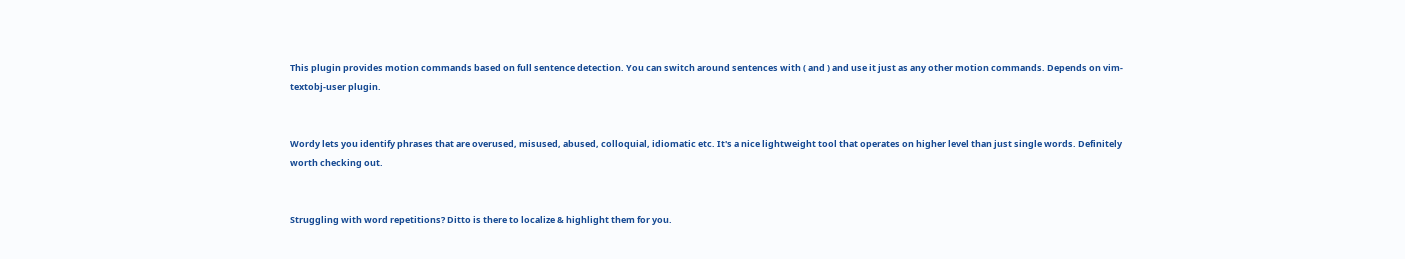This plugin provides motion commands based on full sentence detection. You can switch around sentences with ( and ) and use it just as any other motion commands. Depends on vim-textobj-user plugin.


Wordy lets you identify phrases that are overused, misused, abused, colloquial, idiomatic etc. It's a nice lightweight tool that operates on higher level than just single words. Definitely worth checking out.


Struggling with word repetitions? Ditto is there to localize & highlight them for you.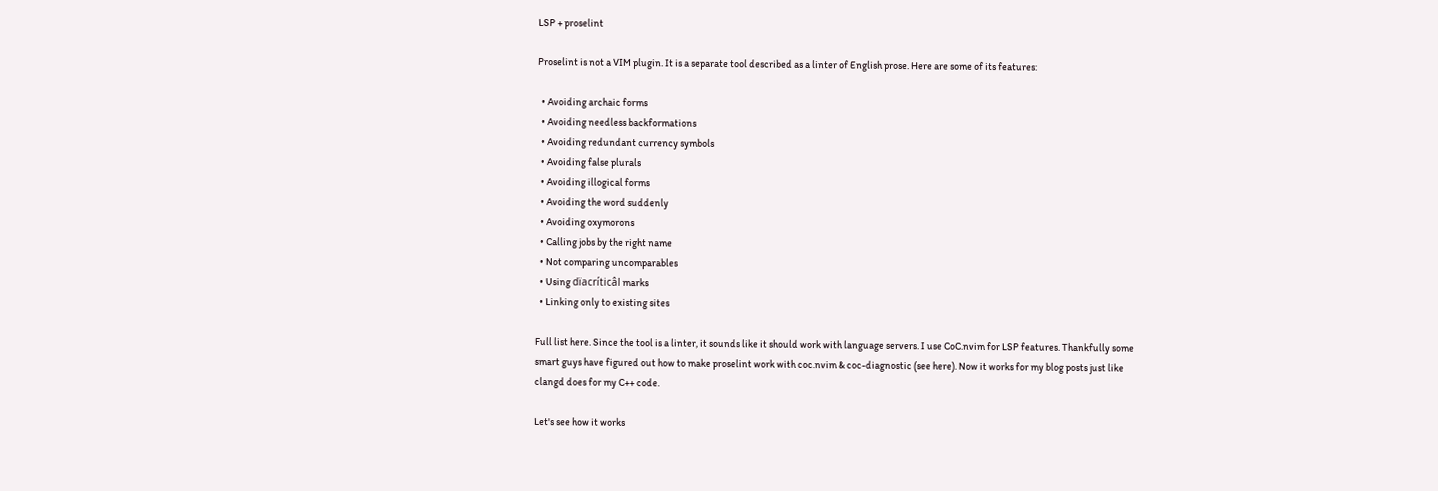LSP + proselint

Proselint is not a VIM plugin. It is a separate tool described as a linter of English prose. Here are some of its features:

  • Avoiding archaic forms
  • Avoiding needless backformations
  • Avoiding redundant currency symbols
  • Avoiding false plurals
  • Avoiding illogical forms
  • Avoiding the word suddenly
  • Avoiding oxymorons
  • Calling jobs by the right name
  • Not comparing uncomparables
  • Using dïacríticâl marks
  • Linking only to existing sites

Full list here. Since the tool is a linter, it sounds like it should work with language servers. I use CoC.nvim for LSP features. Thankfully some smart guys have figured out how to make proselint work with coc.nvim & coc-diagnostic (see here). Now it works for my blog posts just like clangd does for my C++ code.

Let's see how it works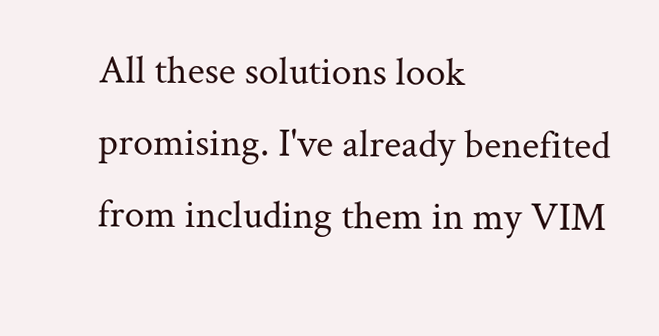All these solutions look promising. I've already benefited from including them in my VIM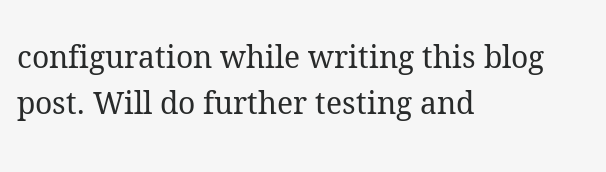configuration while writing this blog post. Will do further testing and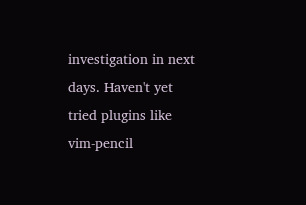investigation in next days. Haven't yet tried plugins like vim-pencil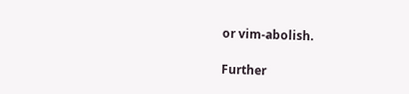or vim-abolish.

Further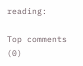reading:

Top comments (0)